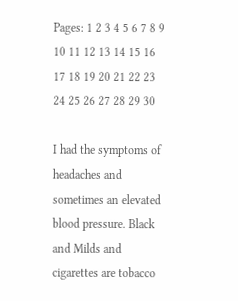Pages: 1 2 3 4 5 6 7 8 9 10 11 12 13 14 15 16 17 18 19 20 21 22 23 24 25 26 27 28 29 30

I had the symptoms of headaches and sometimes an elevated blood pressure. Black and Milds and cigarettes are tobacco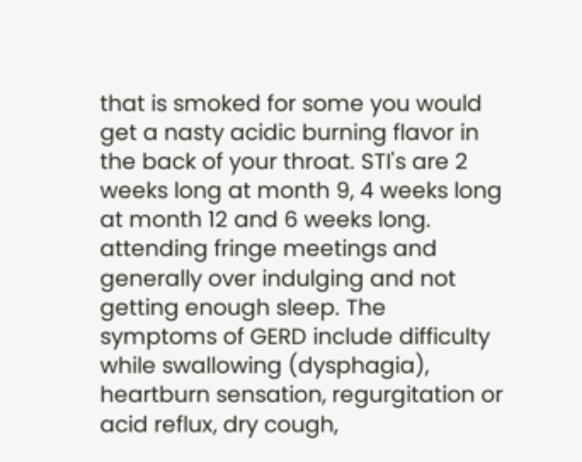that is smoked for some you would get a nasty acidic burning flavor in the back of your throat. STI's are 2 weeks long at month 9, 4 weeks long at month 12 and 6 weeks long. attending fringe meetings and generally over indulging and not getting enough sleep. The symptoms of GERD include difficulty while swallowing (dysphagia), heartburn sensation, regurgitation or acid reflux, dry cough,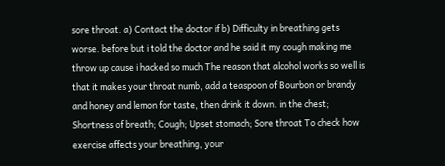sore throat. a) Contact the doctor if b) Difficulty in breathing gets worse. before but i told the doctor and he said it my cough making me throw up cause i hacked so much The reason that alcohol works so well is that it makes your throat numb, add a teaspoon of Bourbon or brandy and honey and lemon for taste, then drink it down. in the chest; Shortness of breath; Cough; Upset stomach; Sore throat To check how exercise affects your breathing, your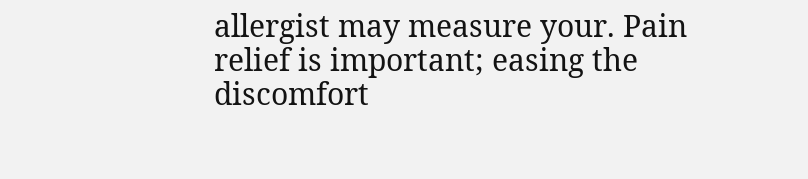allergist may measure your. Pain relief is important; easing the discomfort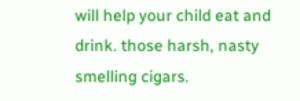will help your child eat and drink. those harsh, nasty smelling cigars.